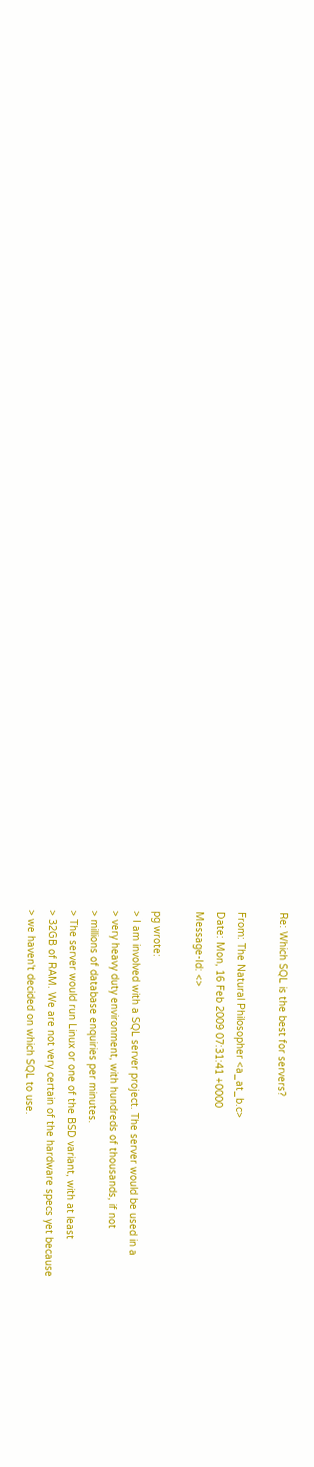Re: Which SQL is the best for servers?

From: The Natural Philosopher <a_at_b.c>
Date: Mon, 16 Feb 2009 07:31:41 +0000
Message-Id: <>

pg wrote:
> I am involved with a SQL server project. The server would be used in a
> very heavy duty environment, with hundreds of thousands, if not
> millions of database enquiries per minutes.
> The server would run Linux or one of the BSD variant, with at least
> 32GB of RAM. We are not very certain of the hardware specs yet because
> we haven't decided on which SQL to use.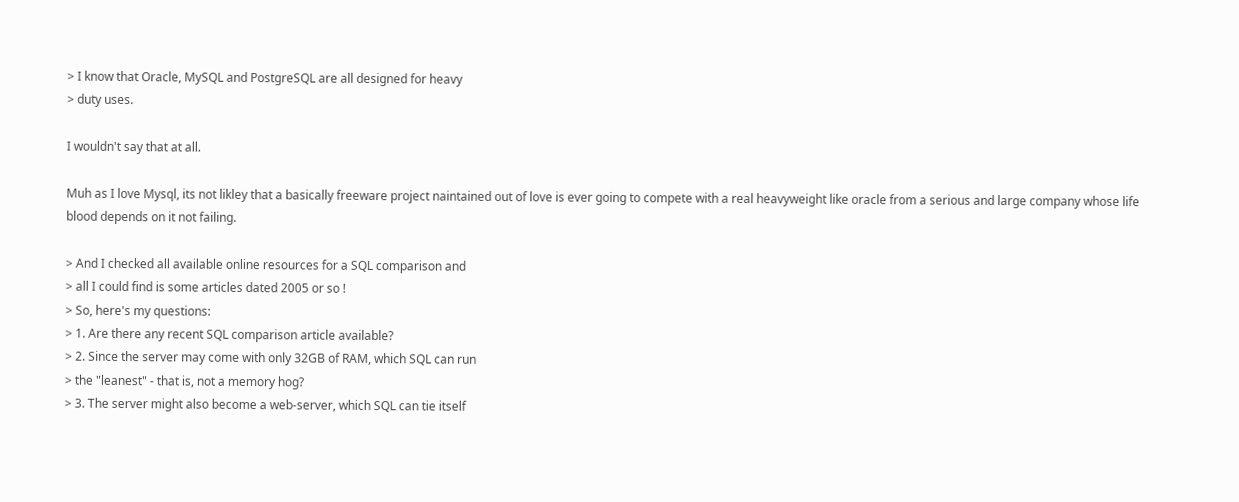> I know that Oracle, MySQL and PostgreSQL are all designed for heavy
> duty uses.

I wouldn't say that at all.

Muh as I love Mysql, its not likley that a basically freeware project naintained out of love is ever going to compete with a real heavyweight like oracle from a serious and large company whose life blood depends on it not failing.

> And I checked all available online resources for a SQL comparison and
> all I could find is some articles dated 2005 or so !
> So, here's my questions:
> 1. Are there any recent SQL comparison article available?
> 2. Since the server may come with only 32GB of RAM, which SQL can run
> the "leanest" - that is, not a memory hog?
> 3. The server might also become a web-server, which SQL can tie itself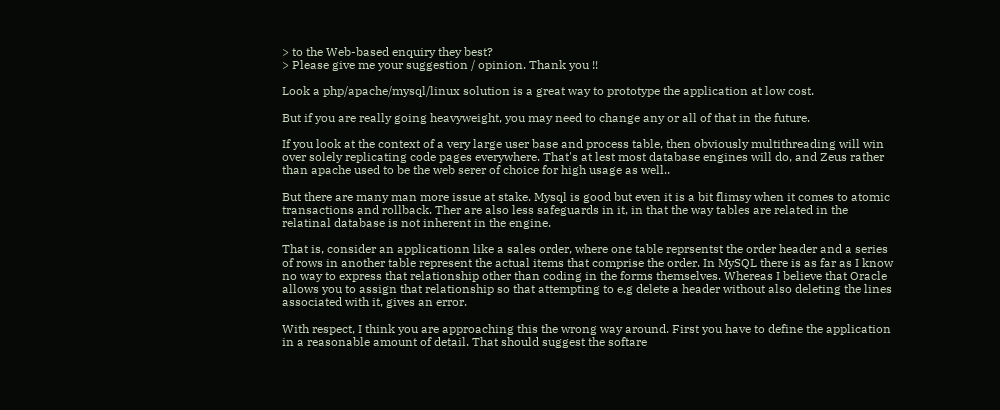> to the Web-based enquiry they best?
> Please give me your suggestion / opinion. Thank you !!

Look a php/apache/mysql/linux solution is a great way to prototype the application at low cost.

But if you are really going heavyweight, you may need to change any or all of that in the future.

If you look at the context of a very large user base and process table, then obviously multithreading will win over solely replicating code pages everywhere. That's at lest most database engines will do, and Zeus rather than apache used to be the web serer of choice for high usage as well..

But there are many man more issue at stake. Mysql is good but even it is a bit flimsy when it comes to atomic transactions and rollback. Ther are also less safeguards in it, in that the way tables are related in the relatinal database is not inherent in the engine.

That is, consider an applicationn like a sales order, where one table reprsentst the order header and a series of rows in another table represent the actual items that comprise the order. In MySQL there is as far as I know no way to express that relationship other than coding in the forms themselves. Whereas I believe that Oracle allows you to assign that relationship so that attempting to e.g delete a header without also deleting the lines associated with it, gives an error.

With respect, I think you are approaching this the wrong way around. First you have to define the application in a reasonable amount of detail. That should suggest the softare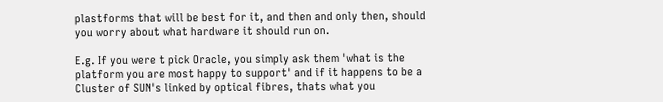plastforms that will be best for it, and then and only then, should you worry about what hardware it should run on.

E.g. If you were t pick Oracle, you simply ask them 'what is the platform you are most happy to support' and if it happens to be a Cluster of SUN's linked by optical fibres, thats what you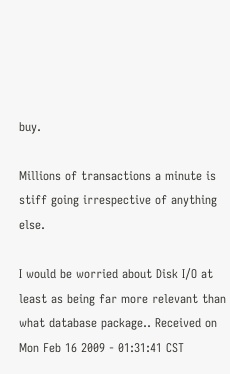buy.

Millions of transactions a minute is stiff going irrespective of anything else.

I would be worried about Disk I/O at least as being far more relevant than what database package.. Received on Mon Feb 16 2009 - 01:31:41 CST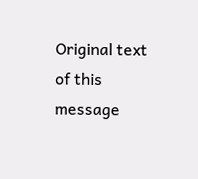Original text of this message